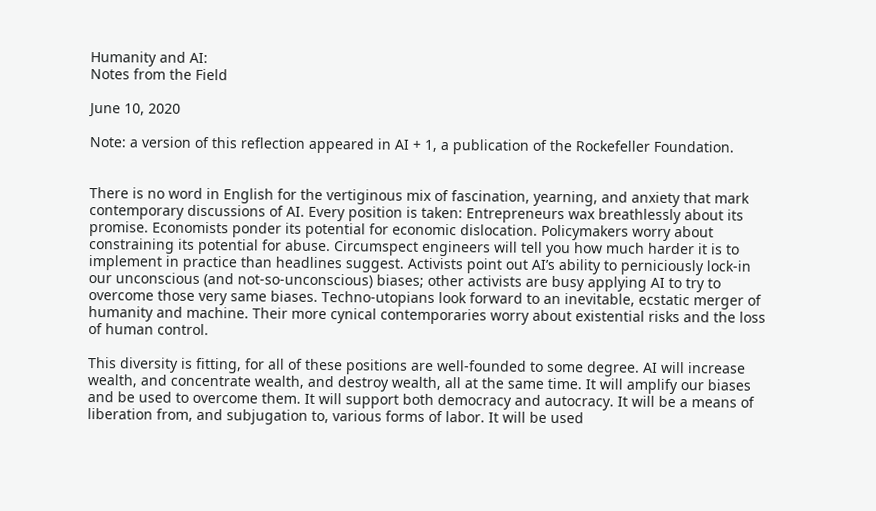Humanity and AI:
Notes from the Field

June 10, 2020

Note: a version of this reflection appeared in AI + 1, a publication of the Rockefeller Foundation.


There is no word in English for the vertiginous mix of fascination, yearning, and anxiety that mark contemporary discussions of AI. Every position is taken: Entrepreneurs wax breathlessly about its promise. Economists ponder its potential for economic dislocation. Policymakers worry about constraining its potential for abuse. Circumspect engineers will tell you how much harder it is to implement in practice than headlines suggest. Activists point out AI’s ability to perniciously lock-in our unconscious (and not-so-unconscious) biases; other activists are busy applying AI to try to overcome those very same biases. Techno-utopians look forward to an inevitable, ecstatic merger of humanity and machine. Their more cynical contemporaries worry about existential risks and the loss of human control.

This diversity is fitting, for all of these positions are well-founded to some degree. AI will increase wealth, and concentrate wealth, and destroy wealth, all at the same time. It will amplify our biases and be used to overcome them. It will support both democracy and autocracy. It will be a means of liberation from, and subjugation to, various forms of labor. It will be used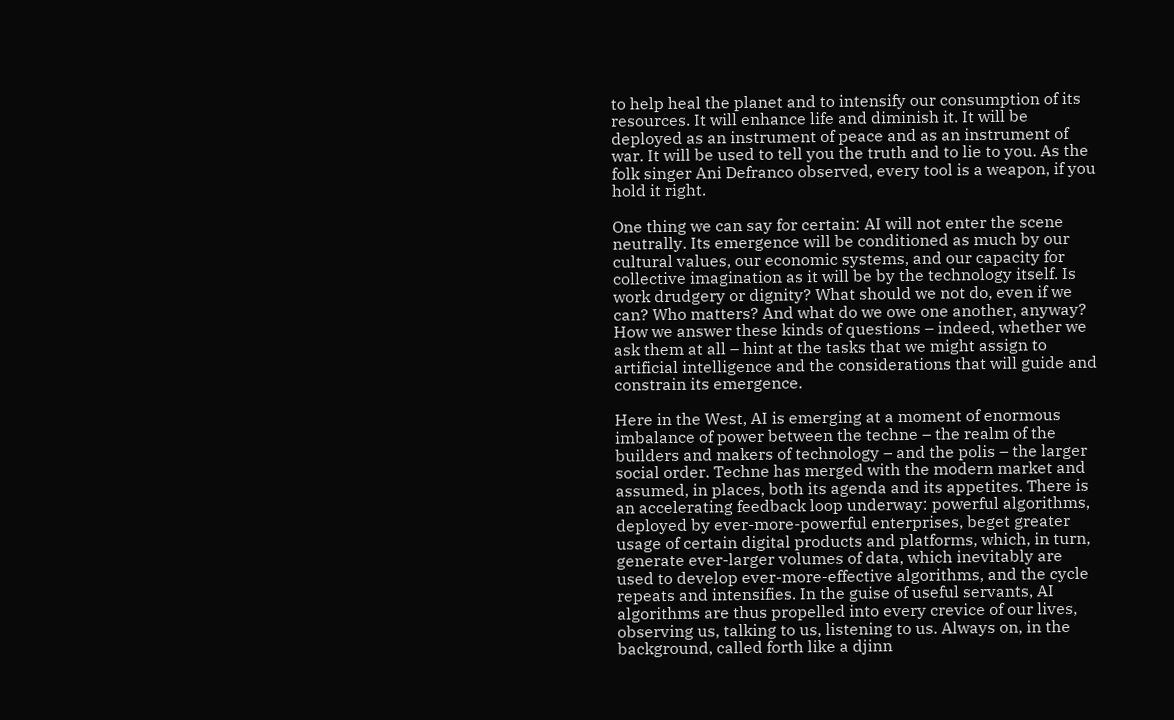to help heal the planet and to intensify our consumption of its resources. It will enhance life and diminish it. It will be deployed as an instrument of peace and as an instrument of war. It will be used to tell you the truth and to lie to you. As the folk singer Ani Defranco observed, every tool is a weapon, if you hold it right.

One thing we can say for certain: AI will not enter the scene neutrally. Its emergence will be conditioned as much by our cultural values, our economic systems, and our capacity for collective imagination as it will be by the technology itself. Is work drudgery or dignity? What should we not do, even if we can? Who matters? And what do we owe one another, anyway? How we answer these kinds of questions – indeed, whether we ask them at all – hint at the tasks that we might assign to artificial intelligence and the considerations that will guide and constrain its emergence.

Here in the West, AI is emerging at a moment of enormous imbalance of power between the techne – the realm of the builders and makers of technology – and the polis – the larger social order. Techne has merged with the modern market and assumed, in places, both its agenda and its appetites. There is an accelerating feedback loop underway: powerful algorithms, deployed by ever-more-powerful enterprises, beget greater usage of certain digital products and platforms, which, in turn, generate ever-larger volumes of data, which inevitably are used to develop ever-more-effective algorithms, and the cycle repeats and intensifies. In the guise of useful servants, AI algorithms are thus propelled into every crevice of our lives, observing us, talking to us, listening to us. Always on, in the background, called forth like a djinn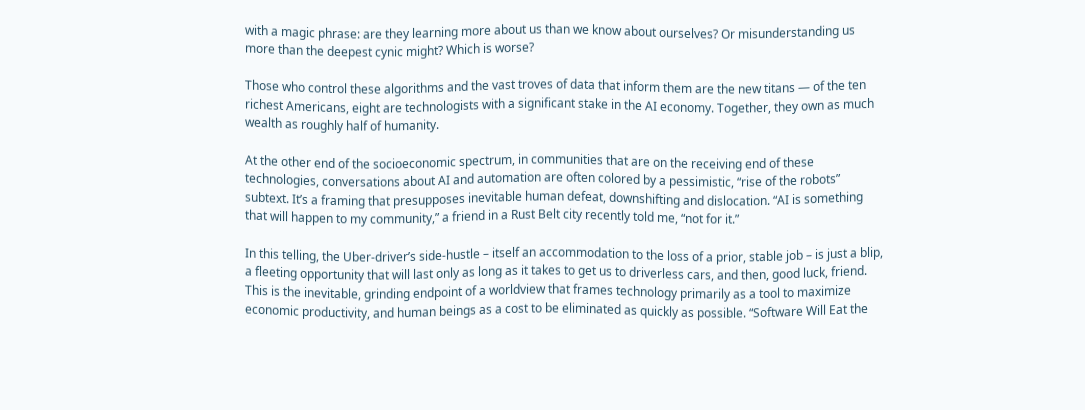with a magic phrase: are they learning more about us than we know about ourselves? Or misunderstanding us more than the deepest cynic might? Which is worse?

Those who control these algorithms and the vast troves of data that inform them are the new titans — of the ten richest Americans, eight are technologists with a significant stake in the AI economy. Together, they own as much wealth as roughly half of humanity.

At the other end of the socioeconomic spectrum, in communities that are on the receiving end of these technologies, conversations about AI and automation are often colored by a pessimistic, “rise of the robots” subtext. It’s a framing that presupposes inevitable human defeat, downshifting and dislocation. “AI is something that will happen to my community,” a friend in a Rust Belt city recently told me, “not for it.”

In this telling, the Uber-driver’s side-hustle – itself an accommodation to the loss of a prior, stable job – is just a blip, a fleeting opportunity that will last only as long as it takes to get us to driverless cars, and then, good luck, friend. This is the inevitable, grinding endpoint of a worldview that frames technology primarily as a tool to maximize economic productivity, and human beings as a cost to be eliminated as quickly as possible. “Software Will Eat the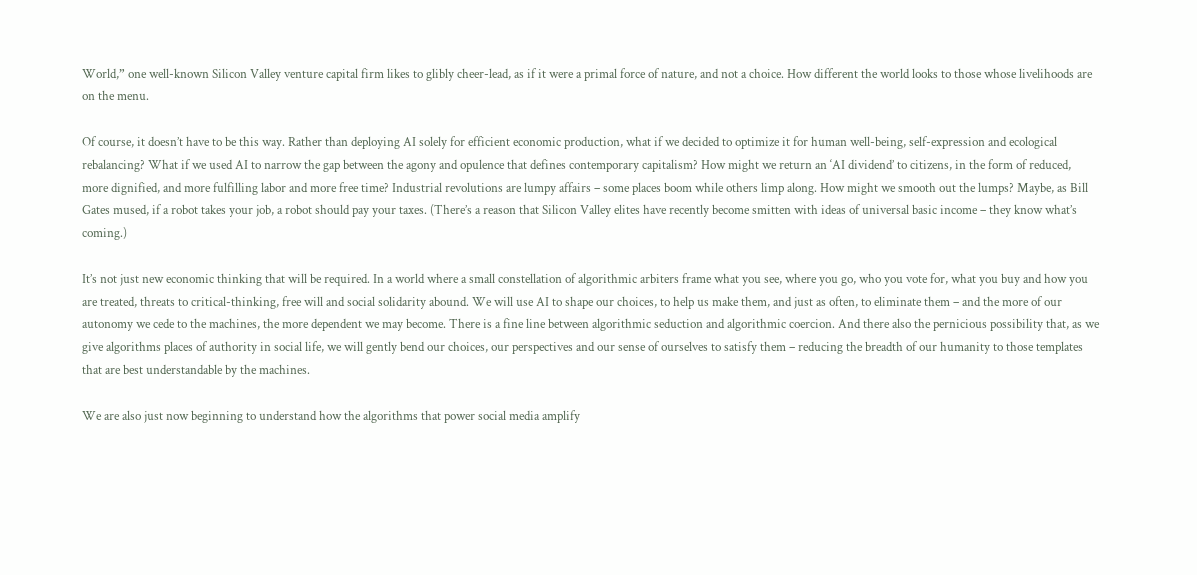World,” one well-known Silicon Valley venture capital firm likes to glibly cheer-lead, as if it were a primal force of nature, and not a choice. How different the world looks to those whose livelihoods are on the menu.

Of course, it doesn’t have to be this way. Rather than deploying AI solely for efficient economic production, what if we decided to optimize it for human well-being, self-expression and ecological rebalancing? What if we used AI to narrow the gap between the agony and opulence that defines contemporary capitalism? How might we return an ‘AI dividend’ to citizens, in the form of reduced, more dignified, and more fulfilling labor and more free time? Industrial revolutions are lumpy affairs – some places boom while others limp along. How might we smooth out the lumps? Maybe, as Bill Gates mused, if a robot takes your job, a robot should pay your taxes. (There’s a reason that Silicon Valley elites have recently become smitten with ideas of universal basic income – they know what’s coming.)

It’s not just new economic thinking that will be required. In a world where a small constellation of algorithmic arbiters frame what you see, where you go, who you vote for, what you buy and how you are treated, threats to critical-thinking, free will and social solidarity abound. We will use AI to shape our choices, to help us make them, and just as often, to eliminate them – and the more of our autonomy we cede to the machines, the more dependent we may become. There is a fine line between algorithmic seduction and algorithmic coercion. And there also the pernicious possibility that, as we give algorithms places of authority in social life, we will gently bend our choices, our perspectives and our sense of ourselves to satisfy them – reducing the breadth of our humanity to those templates that are best understandable by the machines.

We are also just now beginning to understand how the algorithms that power social media amplify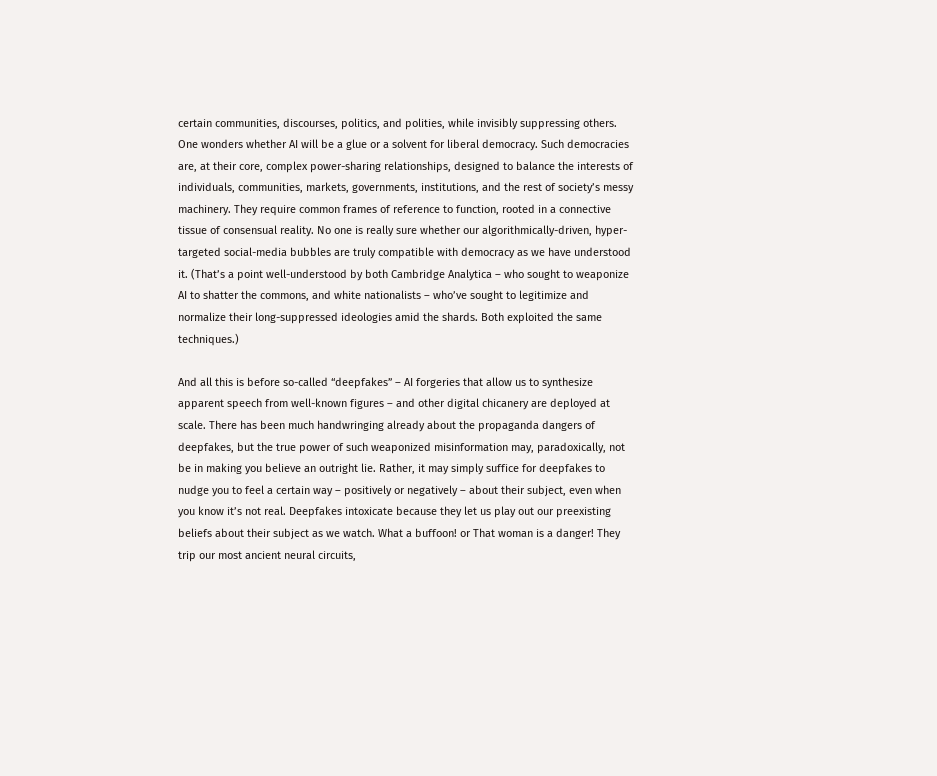certain communities, discourses, politics, and polities, while invisibly suppressing others. One wonders whether AI will be a glue or a solvent for liberal democracy. Such democracies are, at their core, complex power-sharing relationships, designed to balance the interests of individuals, communities, markets, governments, institutions, and the rest of society’s messy machinery. They require common frames of reference to function, rooted in a connective tissue of consensual reality. No one is really sure whether our algorithmically-driven, hyper-targeted social-media bubbles are truly compatible with democracy as we have understood it. (That’s a point well-understood by both Cambridge Analytica – who sought to weaponize AI to shatter the commons, and white nationalists – who’ve sought to legitimize and normalize their long-suppressed ideologies amid the shards. Both exploited the same techniques.)

And all this is before so-called “deepfakes” – AI forgeries that allow us to synthesize apparent speech from well-known figures – and other digital chicanery are deployed at scale. There has been much handwringing already about the propaganda dangers of deepfakes, but the true power of such weaponized misinformation may, paradoxically, not be in making you believe an outright lie. Rather, it may simply suffice for deepfakes to nudge you to feel a certain way – positively or negatively – about their subject, even when you know it’s not real. Deepfakes intoxicate because they let us play out our preexisting beliefs about their subject as we watch. What a buffoon! or That woman is a danger! They trip our most ancient neural circuits,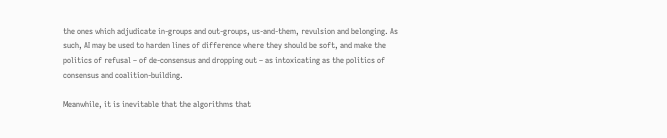the ones which adjudicate in-groups and out-groups, us-and-them, revulsion and belonging. As such, AI may be used to harden lines of difference where they should be soft, and make the politics of refusal – of de-consensus and dropping out – as intoxicating as the politics of consensus and coalition-building.

Meanwhile, it is inevitable that the algorithms that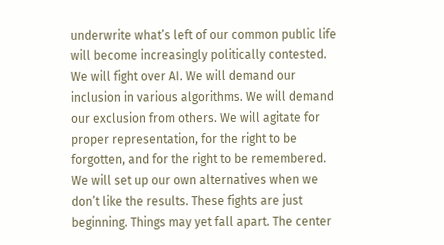underwrite what’s left of our common public life will become increasingly politically contested. We will fight over AI. We will demand our inclusion in various algorithms. We will demand our exclusion from others. We will agitate for proper representation, for the right to be forgotten, and for the right to be remembered. We will set up our own alternatives when we don’t like the results. These fights are just beginning. Things may yet fall apart. The center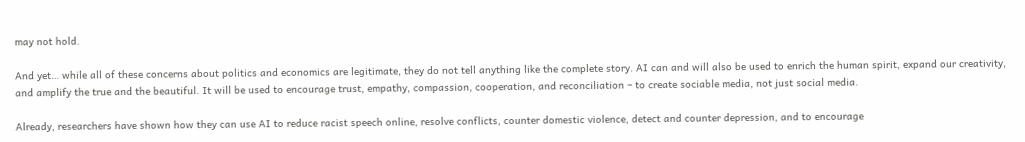may not hold.

And yet… while all of these concerns about politics and economics are legitimate, they do not tell anything like the complete story. AI can and will also be used to enrich the human spirit, expand our creativity, and amplify the true and the beautiful. It will be used to encourage trust, empathy, compassion, cooperation, and reconciliation – to create sociable media, not just social media.

Already, researchers have shown how they can use AI to reduce racist speech online, resolve conflicts, counter domestic violence, detect and counter depression, and to encourage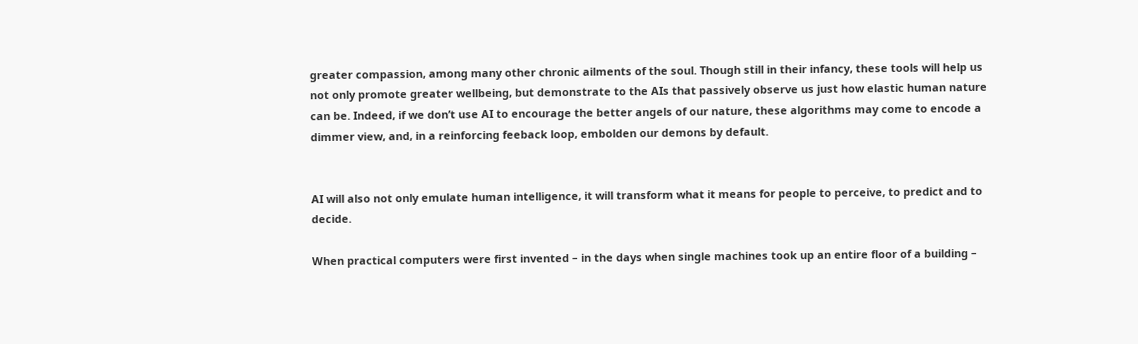greater compassion, among many other chronic ailments of the soul. Though still in their infancy, these tools will help us not only promote greater wellbeing, but demonstrate to the AIs that passively observe us just how elastic human nature can be. Indeed, if we don’t use AI to encourage the better angels of our nature, these algorithms may come to encode a dimmer view, and, in a reinforcing feeback loop, embolden our demons by default.


AI will also not only emulate human intelligence, it will transform what it means for people to perceive, to predict and to decide.

When practical computers were first invented – in the days when single machines took up an entire floor of a building –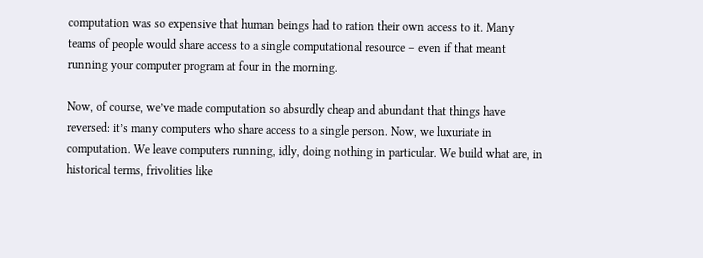computation was so expensive that human beings had to ration their own access to it. Many teams of people would share access to a single computational resource – even if that meant running your computer program at four in the morning.

Now, of course, we’ve made computation so absurdly cheap and abundant that things have reversed: it’s many computers who share access to a single person. Now, we luxuriate in computation. We leave computers running, idly, doing nothing in particular. We build what are, in historical terms, frivolities like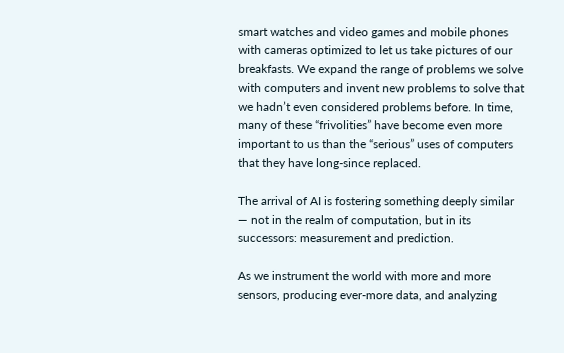smart watches and video games and mobile phones with cameras optimized to let us take pictures of our breakfasts. We expand the range of problems we solve with computers and invent new problems to solve that we hadn’t even considered problems before. In time, many of these “frivolities” have become even more important to us than the “serious” uses of computers that they have long-since replaced.

The arrival of AI is fostering something deeply similar — not in the realm of computation, but in its successors: measurement and prediction.

As we instrument the world with more and more sensors, producing ever-more data, and analyzing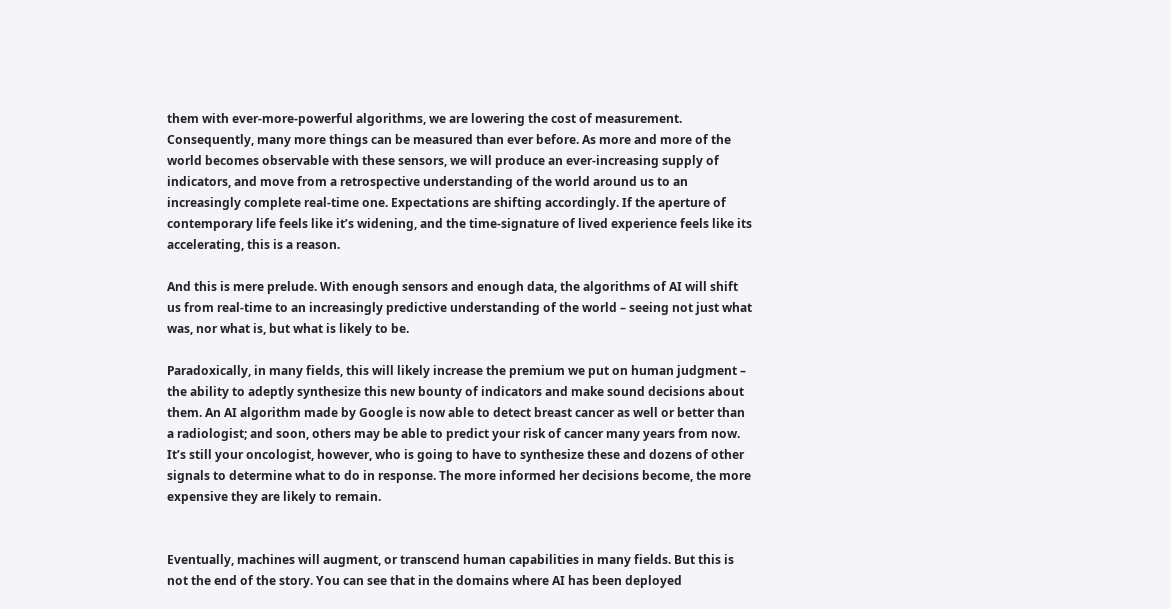them with ever-more-powerful algorithms, we are lowering the cost of measurement. Consequently, many more things can be measured than ever before. As more and more of the world becomes observable with these sensors, we will produce an ever-increasing supply of indicators, and move from a retrospective understanding of the world around us to an increasingly complete real-time one. Expectations are shifting accordingly. If the aperture of contemporary life feels like it’s widening, and the time-signature of lived experience feels like its accelerating, this is a reason.

And this is mere prelude. With enough sensors and enough data, the algorithms of AI will shift us from real-time to an increasingly predictive understanding of the world – seeing not just what was, nor what is, but what is likely to be.

Paradoxically, in many fields, this will likely increase the premium we put on human judgment – the ability to adeptly synthesize this new bounty of indicators and make sound decisions about them. An AI algorithm made by Google is now able to detect breast cancer as well or better than a radiologist; and soon, others may be able to predict your risk of cancer many years from now. It’s still your oncologist, however, who is going to have to synthesize these and dozens of other signals to determine what to do in response. The more informed her decisions become, the more expensive they are likely to remain.


Eventually, machines will augment, or transcend human capabilities in many fields. But this is not the end of the story. You can see that in the domains where AI has been deployed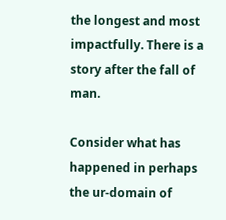the longest and most impactfully. There is a story after the fall of man.

Consider what has happened in perhaps the ur-domain of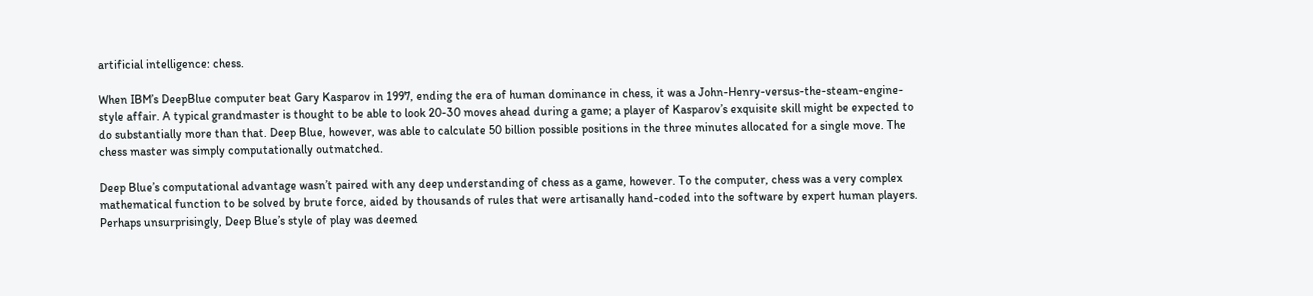artificial intelligence: chess.

When IBM’s DeepBlue computer beat Gary Kasparov in 1997, ending the era of human dominance in chess, it was a John-Henry-versus-the-steam-engine-style affair. A typical grandmaster is thought to be able to look 20-30 moves ahead during a game; a player of Kasparov’s exquisite skill might be expected to do substantially more than that. Deep Blue, however, was able to calculate 50 billion possible positions in the three minutes allocated for a single move. The chess master was simply computationally outmatched.

Deep Blue’s computational advantage wasn’t paired with any deep understanding of chess as a game, however. To the computer, chess was a very complex mathematical function to be solved by brute force, aided by thousands of rules that were artisanally hand-coded into the software by expert human players. Perhaps unsurprisingly, Deep Blue’s style of play was deemed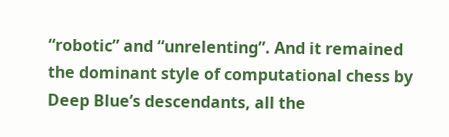“robotic” and “unrelenting”. And it remained the dominant style of computational chess by Deep Blue’s descendants, all the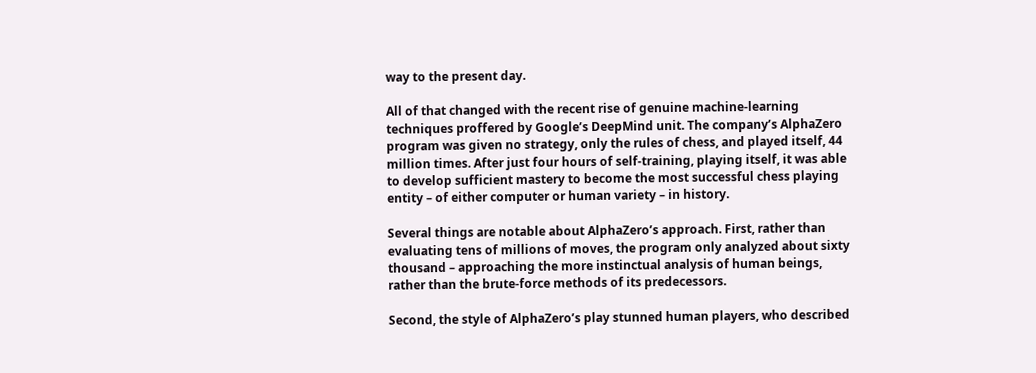way to the present day.

All of that changed with the recent rise of genuine machine-learning techniques proffered by Google’s DeepMind unit. The company’s AlphaZero program was given no strategy, only the rules of chess, and played itself, 44 million times. After just four hours of self-training, playing itself, it was able to develop sufficient mastery to become the most successful chess playing entity – of either computer or human variety – in history.

Several things are notable about AlphaZero’s approach. First, rather than evaluating tens of millions of moves, the program only analyzed about sixty thousand – approaching the more instinctual analysis of human beings, rather than the brute-force methods of its predecessors.

Second, the style of AlphaZero’s play stunned human players, who described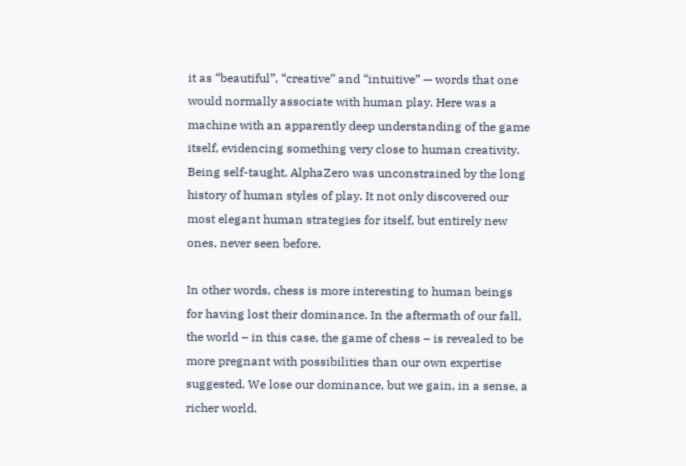it as “beautiful”, “creative” and “intuitive” — words that one would normally associate with human play. Here was a machine with an apparently deep understanding of the game itself, evidencing something very close to human creativity. Being self-taught, AlphaZero was unconstrained by the long history of human styles of play. It not only discovered our most elegant human strategies for itself, but entirely new ones, never seen before.

In other words, chess is more interesting to human beings for having lost their dominance. In the aftermath of our fall, the world – in this case, the game of chess – is revealed to be more pregnant with possibilities than our own expertise suggested. We lose our dominance, but we gain, in a sense, a richer world.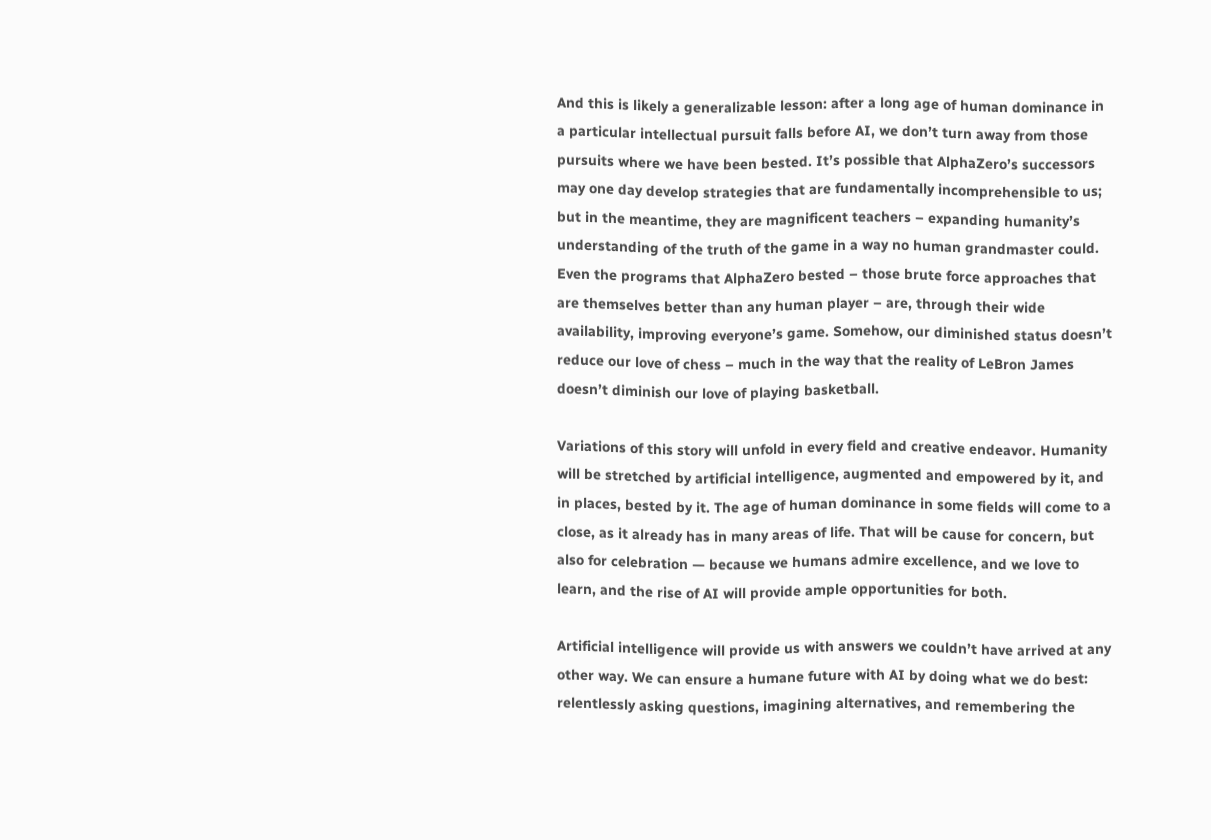And this is likely a generalizable lesson: after a long age of human dominance in a particular intellectual pursuit falls before AI, we don’t turn away from those pursuits where we have been bested. It’s possible that AlphaZero’s successors may one day develop strategies that are fundamentally incomprehensible to us; but in the meantime, they are magnificent teachers – expanding humanity’s understanding of the truth of the game in a way no human grandmaster could. Even the programs that AlphaZero bested – those brute force approaches that are themselves better than any human player – are, through their wide availability, improving everyone’s game. Somehow, our diminished status doesn’t reduce our love of chess – much in the way that the reality of LeBron James doesn’t diminish our love of playing basketball.

Variations of this story will unfold in every field and creative endeavor. Humanity will be stretched by artificial intelligence, augmented and empowered by it, and in places, bested by it. The age of human dominance in some fields will come to a close, as it already has in many areas of life. That will be cause for concern, but also for celebration — because we humans admire excellence, and we love to learn, and the rise of AI will provide ample opportunities for both.

Artificial intelligence will provide us with answers we couldn’t have arrived at any other way. We can ensure a humane future with AI by doing what we do best: relentlessly asking questions, imagining alternatives, and remembering the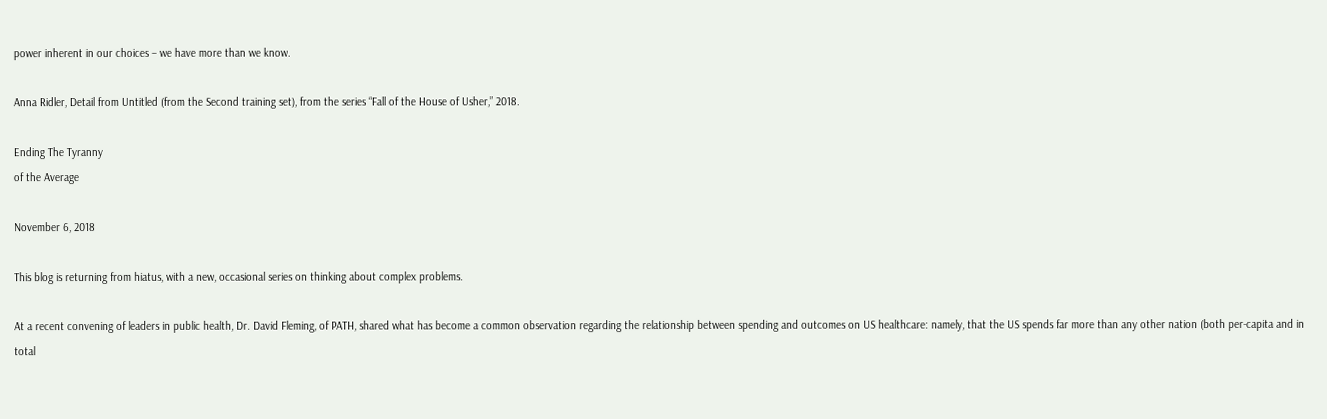power inherent in our choices – we have more than we know.

Anna Ridler, Detail from Untitled (from the Second training set), from the series “Fall of the House of Usher,” 2018.

Ending The Tyranny
of the Average

November 6, 2018

This blog is returning from hiatus, with a new, occasional series on thinking about complex problems.

At a recent convening of leaders in public health, Dr. David Fleming, of PATH, shared what has become a common observation regarding the relationship between spending and outcomes on US healthcare: namely, that the US spends far more than any other nation (both per-capita and in total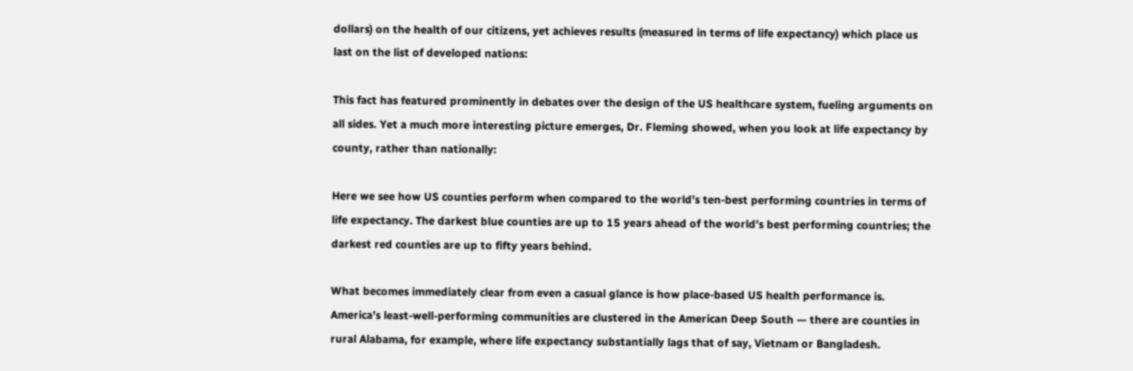dollars) on the health of our citizens, yet achieves results (measured in terms of life expectancy) which place us last on the list of developed nations:

This fact has featured prominently in debates over the design of the US healthcare system, fueling arguments on all sides. Yet a much more interesting picture emerges, Dr. Fleming showed, when you look at life expectancy by county, rather than nationally:

Here we see how US counties perform when compared to the world’s ten-best performing countries in terms of life expectancy. The darkest blue counties are up to 15 years ahead of the world’s best performing countries; the darkest red counties are up to fifty years behind.

What becomes immediately clear from even a casual glance is how place-based US health performance is. America’s least-well-performing communities are clustered in the American Deep South — there are counties in rural Alabama, for example, where life expectancy substantially lags that of say, Vietnam or Bangladesh.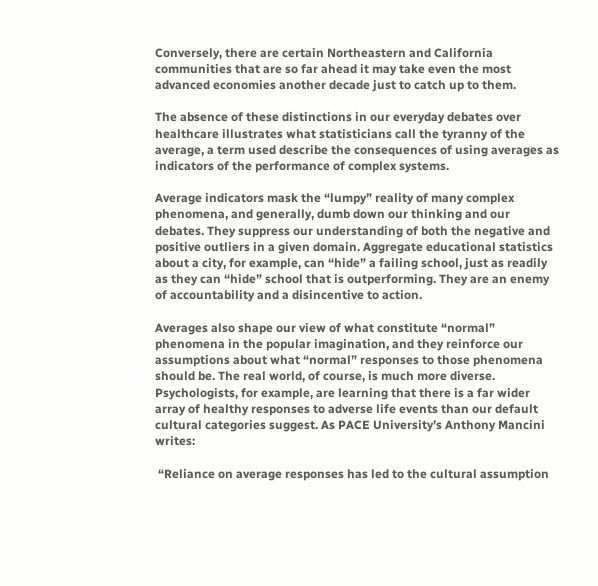Conversely, there are certain Northeastern and California communities that are so far ahead it may take even the most advanced economies another decade just to catch up to them.

The absence of these distinctions in our everyday debates over healthcare illustrates what statisticians call the tyranny of the average, a term used describe the consequences of using averages as indicators of the performance of complex systems.

Average indicators mask the “lumpy” reality of many complex phenomena, and generally, dumb down our thinking and our debates. They suppress our understanding of both the negative and positive outliers in a given domain. Aggregate educational statistics about a city, for example, can “hide” a failing school, just as readily as they can “hide” school that is outperforming. They are an enemy of accountability and a disincentive to action.

Averages also shape our view of what constitute “normal” phenomena in the popular imagination, and they reinforce our assumptions about what “normal” responses to those phenomena should be. The real world, of course, is much more diverse. Psychologists, for example, are learning that there is a far wider array of healthy responses to adverse life events than our default cultural categories suggest. As PACE University’s Anthony Mancini writes:

 “Reliance on average responses has led to the cultural assumption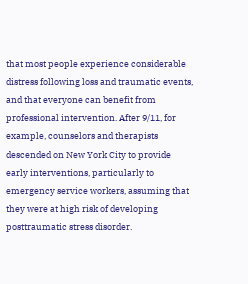that most people experience considerable distress following loss and traumatic events, and that everyone can benefit from professional intervention. After 9/11, for example, counselors and therapists descended on New York City to provide early interventions, particularly to emergency service workers, assuming that they were at high risk of developing posttraumatic stress disorder.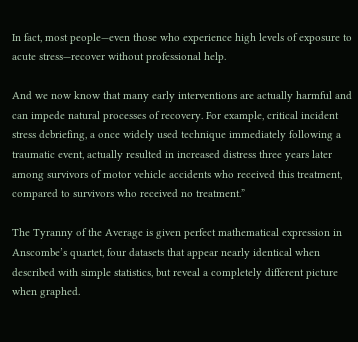In fact, most people—even those who experience high levels of exposure to acute stress—recover without professional help.

And we now know that many early interventions are actually harmful and can impede natural processes of recovery. For example, critical incident stress debriefing, a once widely used technique immediately following a traumatic event, actually resulted in increased distress three years later among survivors of motor vehicle accidents who received this treatment, compared to survivors who received no treatment.”

The Tyranny of the Average is given perfect mathematical expression in Anscombe’s quartet, four datasets that appear nearly identical when described with simple statistics, but reveal a completely different picture when graphed.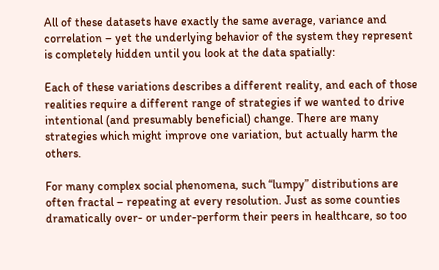All of these datasets have exactly the same average, variance and correlation – yet the underlying behavior of the system they represent is completely hidden until you look at the data spatially:

Each of these variations describes a different reality, and each of those realities require a different range of strategies if we wanted to drive intentional (and presumably beneficial) change. There are many strategies which might improve one variation, but actually harm the others.

For many complex social phenomena, such “lumpy” distributions are often fractal – repeating at every resolution. Just as some counties dramatically over- or under-perform their peers in healthcare, so too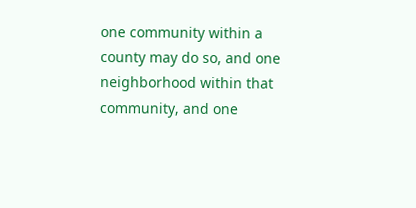one community within a county may do so, and one neighborhood within that community, and one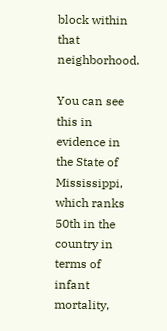block within that neighborhood.

You can see this in evidence in the State of Mississippi, which ranks 50th in the country in terms of infant mortality,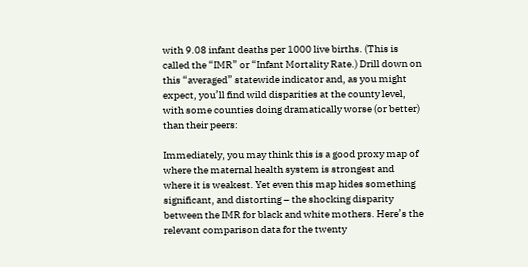with 9.08 infant deaths per 1000 live births. (This is called the “IMR” or “Infant Mortality Rate.) Drill down on this “averaged” statewide indicator and, as you might expect, you’ll find wild disparities at the county level, with some counties doing dramatically worse (or better) than their peers:

Immediately, you may think this is a good proxy map of where the maternal health system is strongest and where it is weakest. Yet even this map hides something significant, and distorting – the shocking disparity between the IMR for black and white mothers. Here’s the relevant comparison data for the twenty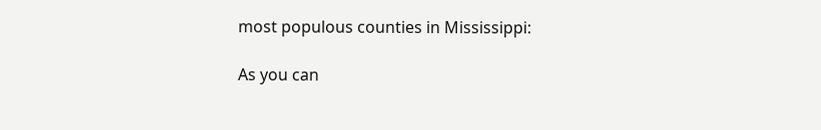most populous counties in Mississippi:

As you can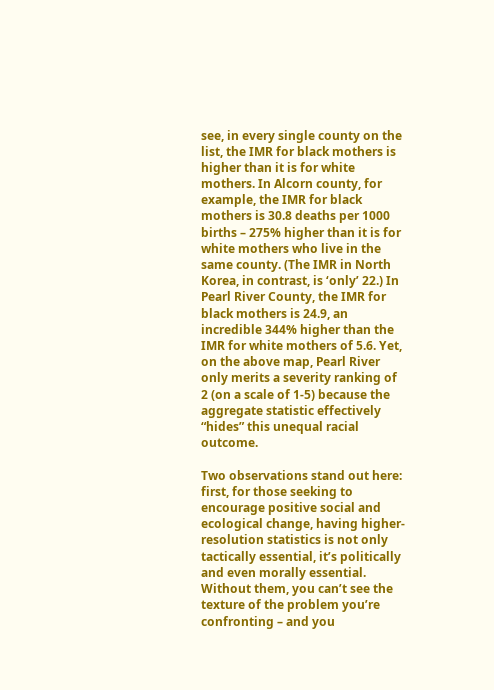see, in every single county on the list, the IMR for black mothers is higher than it is for white mothers. In Alcorn county, for example, the IMR for black mothers is 30.8 deaths per 1000 births – 275% higher than it is for white mothers who live in the same county. (The IMR in North Korea, in contrast, is ‘only’ 22.) In Pearl River County, the IMR for black mothers is 24.9, an incredible 344% higher than the IMR for white mothers of 5.6. Yet, on the above map, Pearl River only merits a severity ranking of 2 (on a scale of 1-5) because the aggregate statistic effectively “hides” this unequal racial outcome.

Two observations stand out here: first, for those seeking to encourage positive social and ecological change, having higher-resolution statistics is not only tactically essential, it’s politically and even morally essential. Without them, you can’t see the texture of the problem you’re confronting – and you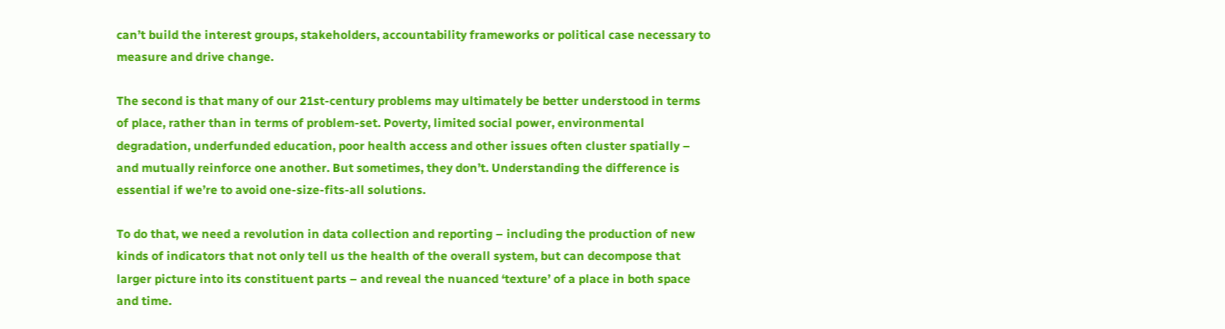can’t build the interest groups, stakeholders, accountability frameworks or political case necessary to measure and drive change.

The second is that many of our 21st-century problems may ultimately be better understood in terms of place, rather than in terms of problem-set. Poverty, limited social power, environmental degradation, underfunded education, poor health access and other issues often cluster spatially – and mutually reinforce one another. But sometimes, they don’t. Understanding the difference is essential if we’re to avoid one-size-fits-all solutions.

To do that, we need a revolution in data collection and reporting – including the production of new kinds of indicators that not only tell us the health of the overall system, but can decompose that larger picture into its constituent parts – and reveal the nuanced ‘texture’ of a place in both space and time.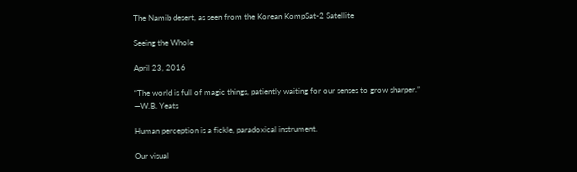The Namib desert, as seen from the Korean KompSat-2 Satellite

Seeing the Whole

April 23, 2016

“The world is full of magic things, patiently waiting for our senses to grow sharper.”
―W.B. Yeats

Human perception is a fickle, paradoxical instrument.

Our visual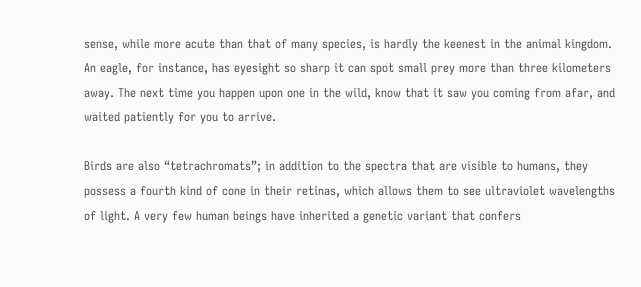sense, while more acute than that of many species, is hardly the keenest in the animal kingdom. An eagle, for instance, has eyesight so sharp it can spot small prey more than three kilometers away. The next time you happen upon one in the wild, know that it saw you coming from afar, and waited patiently for you to arrive.

Birds are also “tetrachromats”; in addition to the spectra that are visible to humans, they possess a fourth kind of cone in their retinas, which allows them to see ultraviolet wavelengths of light. A very few human beings have inherited a genetic variant that confers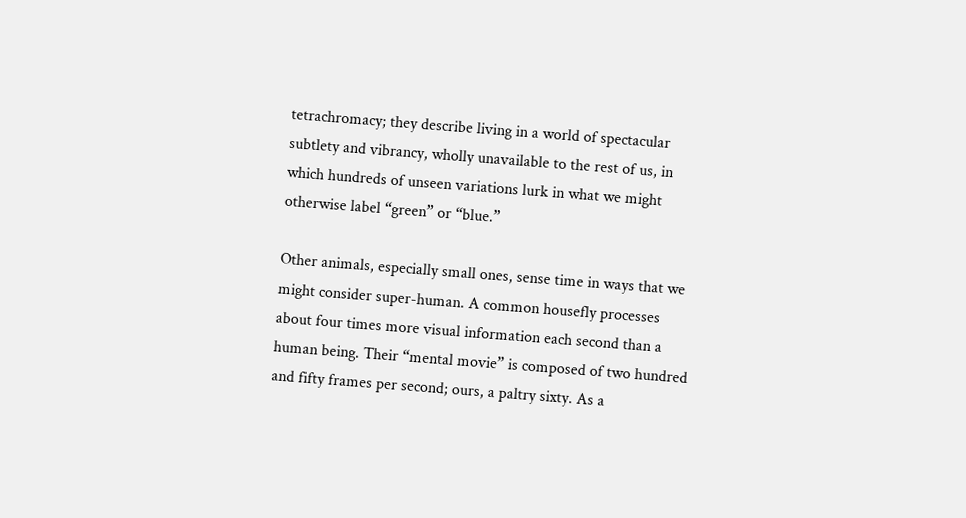tetrachromacy; they describe living in a world of spectacular subtlety and vibrancy, wholly unavailable to the rest of us, in which hundreds of unseen variations lurk in what we might otherwise label “green” or “blue.”

Other animals, especially small ones, sense time in ways that we might consider super-human. A common housefly processes about four times more visual information each second than a human being. Their “mental movie” is composed of two hundred and fifty frames per second; ours, a paltry sixty. As a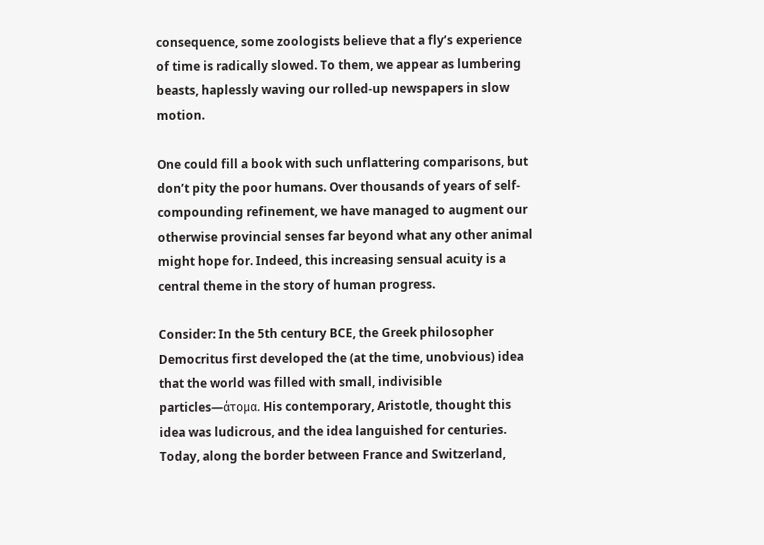consequence, some zoologists believe that a fly’s experience of time is radically slowed. To them, we appear as lumbering beasts, haplessly waving our rolled-up newspapers in slow motion.

One could fill a book with such unflattering comparisons, but don’t pity the poor humans. Over thousands of years of self-compounding refinement, we have managed to augment our otherwise provincial senses far beyond what any other animal might hope for. Indeed, this increasing sensual acuity is a central theme in the story of human progress.

Consider: In the 5th century BCE, the Greek philosopher Democritus first developed the (at the time, unobvious) idea that the world was filled with small, indivisible particles—άτομα. His contemporary, Aristotle, thought this idea was ludicrous, and the idea languished for centuries.  Today, along the border between France and Switzerland,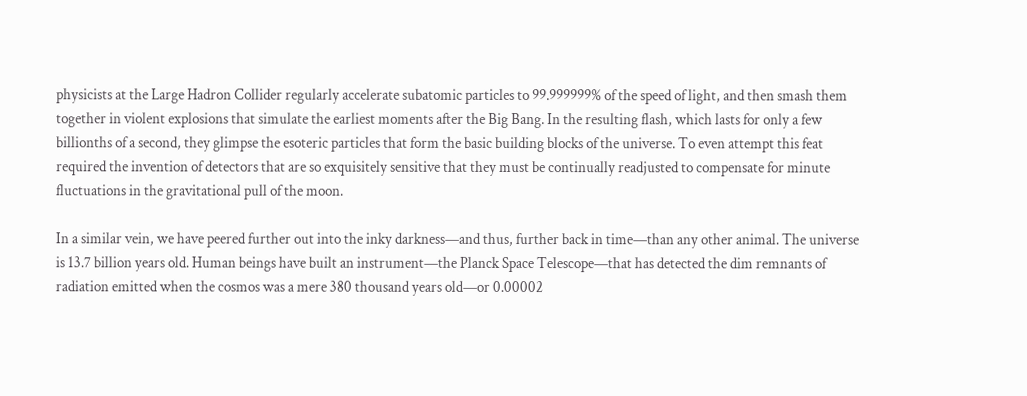physicists at the Large Hadron Collider regularly accelerate subatomic particles to 99.999999% of the speed of light, and then smash them together in violent explosions that simulate the earliest moments after the Big Bang. In the resulting flash, which lasts for only a few billionths of a second, they glimpse the esoteric particles that form the basic building blocks of the universe. To even attempt this feat required the invention of detectors that are so exquisitely sensitive that they must be continually readjusted to compensate for minute fluctuations in the gravitational pull of the moon.

In a similar vein, we have peered further out into the inky darkness—and thus, further back in time—than any other animal. The universe is 13.7 billion years old. Human beings have built an instrument—the Planck Space Telescope—that has detected the dim remnants of radiation emitted when the cosmos was a mere 380 thousand years old—or 0.00002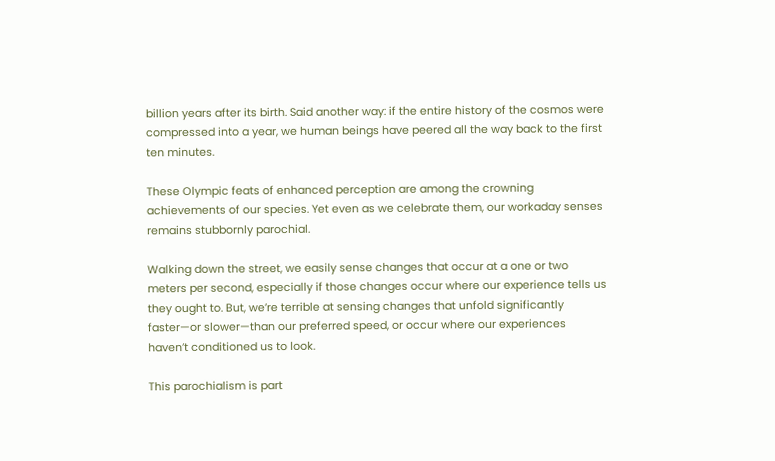billion years after its birth. Said another way: if the entire history of the cosmos were compressed into a year, we human beings have peered all the way back to the first ten minutes.

These Olympic feats of enhanced perception are among the crowning achievements of our species. Yet even as we celebrate them, our workaday senses remains stubbornly parochial.

Walking down the street, we easily sense changes that occur at a one or two meters per second, especially if those changes occur where our experience tells us they ought to. But, we’re terrible at sensing changes that unfold significantly faster—or slower—than our preferred speed, or occur where our experiences haven’t conditioned us to look.

This parochialism is part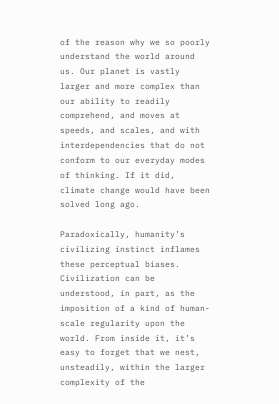of the reason why we so poorly understand the world around us. Our planet is vastly larger and more complex than our ability to readily comprehend, and moves at speeds, and scales, and with interdependencies that do not conform to our everyday modes of thinking. If it did, climate change would have been solved long ago.

Paradoxically, humanity’s civilizing instinct inflames these perceptual biases. Civilization can be understood, in part, as the imposition of a kind of human-scale regularity upon the world. From inside it, it’s easy to forget that we nest, unsteadily, within the larger complexity of the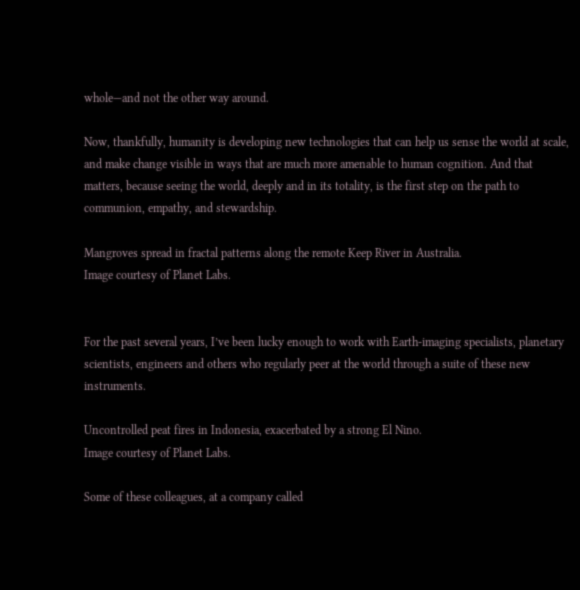whole—and not the other way around.

Now, thankfully, humanity is developing new technologies that can help us sense the world at scale, and make change visible in ways that are much more amenable to human cognition. And that matters, because seeing the world, deeply and in its totality, is the first step on the path to communion, empathy, and stewardship.

Mangroves spread in fractal patterns along the remote Keep River in Australia.
Image courtesy of Planet Labs.


For the past several years, I’ve been lucky enough to work with Earth-imaging specialists, planetary scientists, engineers and others who regularly peer at the world through a suite of these new instruments.

Uncontrolled peat fires in Indonesia, exacerbated by a strong El Nino.
Image courtesy of Planet Labs.

Some of these colleagues, at a company called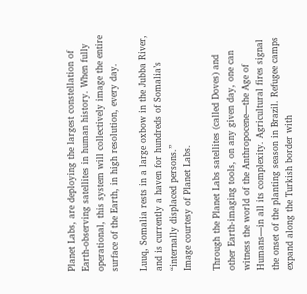Planet Labs, are deploying the largest constellation of Earth-observing satellites in human history. When fully operational, this system will collectively image the entire surface of the Earth, in high resolution, every day.

Luuq, Somalia rests in a large oxbow in the Jubba River, and is currently a haven for hundreds of Somalia’s “internally displaced persons.”
Image courtesy of Planet Labs.

Through the Planet Labs satellites (called Doves) and other Earth-imaging tools, on any given day, one can witness the world of the Anthropocene—the Age of Humans—in all its complexity. Agricultural fires signal the onset of the planting season in Brazil. Refugee camps expand along the Turkish border with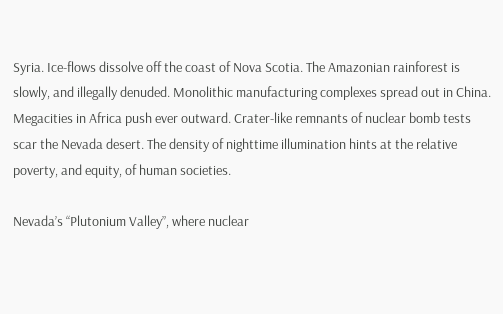Syria. Ice-flows dissolve off the coast of Nova Scotia. The Amazonian rainforest is slowly, and illegally denuded. Monolithic manufacturing complexes spread out in China. Megacities in Africa push ever outward. Crater-like remnants of nuclear bomb tests scar the Nevada desert. The density of nighttime illumination hints at the relative poverty, and equity, of human societies.

Nevada’s “Plutonium Valley”, where nuclear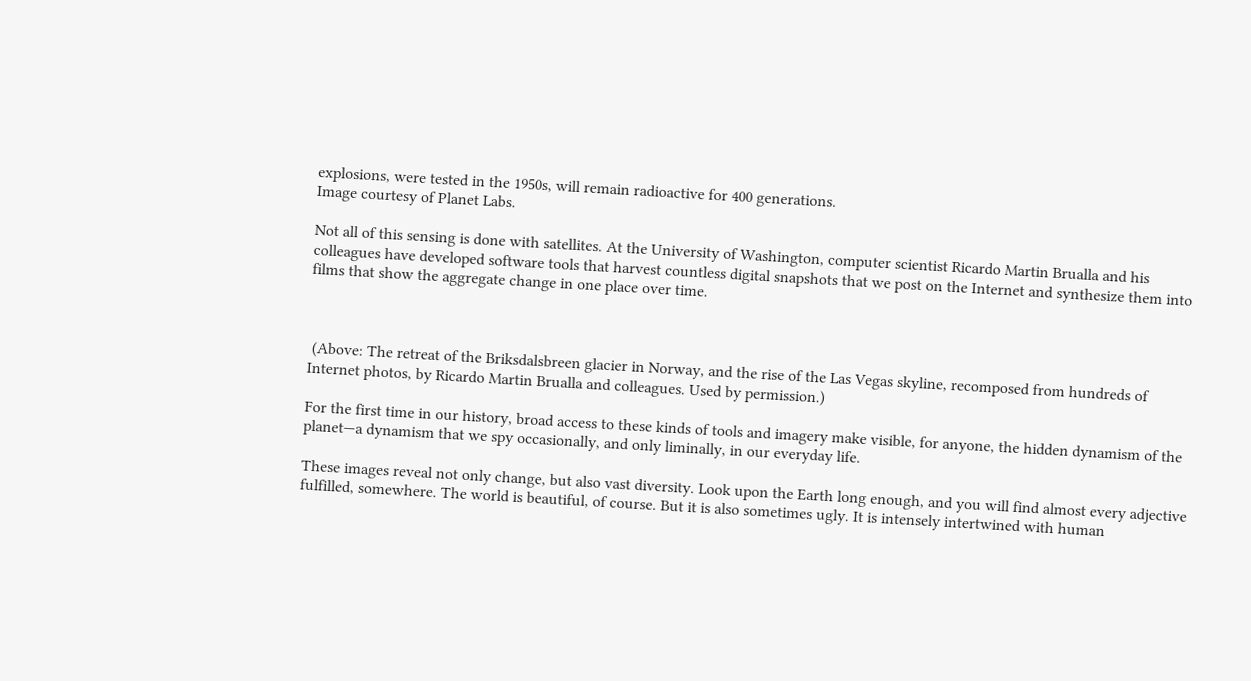explosions, were tested in the 1950s, will remain radioactive for 400 generations.
Image courtesy of Planet Labs.

Not all of this sensing is done with satellites. At the University of Washington, computer scientist Ricardo Martin Brualla and his colleagues have developed software tools that harvest countless digital snapshots that we post on the Internet and synthesize them into films that show the aggregate change in one place over time.



 (Above: The retreat of the Briksdalsbreen glacier in Norway, and the rise of the Las Vegas skyline, recomposed from hundreds of Internet photos, by Ricardo Martin Brualla and colleagues. Used by permission.)

For the first time in our history, broad access to these kinds of tools and imagery make visible, for anyone, the hidden dynamism of the planet—a dynamism that we spy occasionally, and only liminally, in our everyday life.

These images reveal not only change, but also vast diversity. Look upon the Earth long enough, and you will find almost every adjective fulfilled, somewhere. The world is beautiful, of course. But it is also sometimes ugly. It is intensely intertwined with human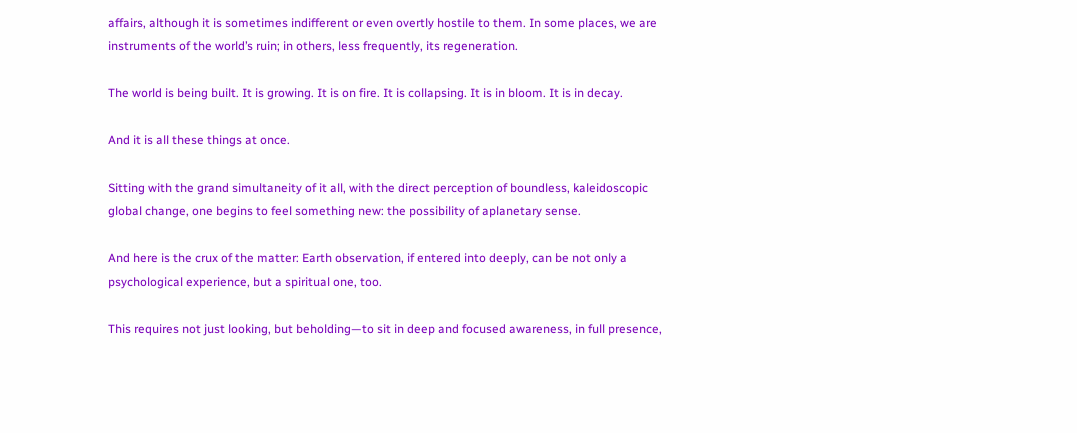affairs, although it is sometimes indifferent or even overtly hostile to them. In some places, we are instruments of the world’s ruin; in others, less frequently, its regeneration.

The world is being built. It is growing. It is on fire. It is collapsing. It is in bloom. It is in decay.

And it is all these things at once.

Sitting with the grand simultaneity of it all, with the direct perception of boundless, kaleidoscopic global change, one begins to feel something new: the possibility of aplanetary sense.

And here is the crux of the matter: Earth observation, if entered into deeply, can be not only a psychological experience, but a spiritual one, too.

This requires not just looking, but beholding—to sit in deep and focused awareness, in full presence,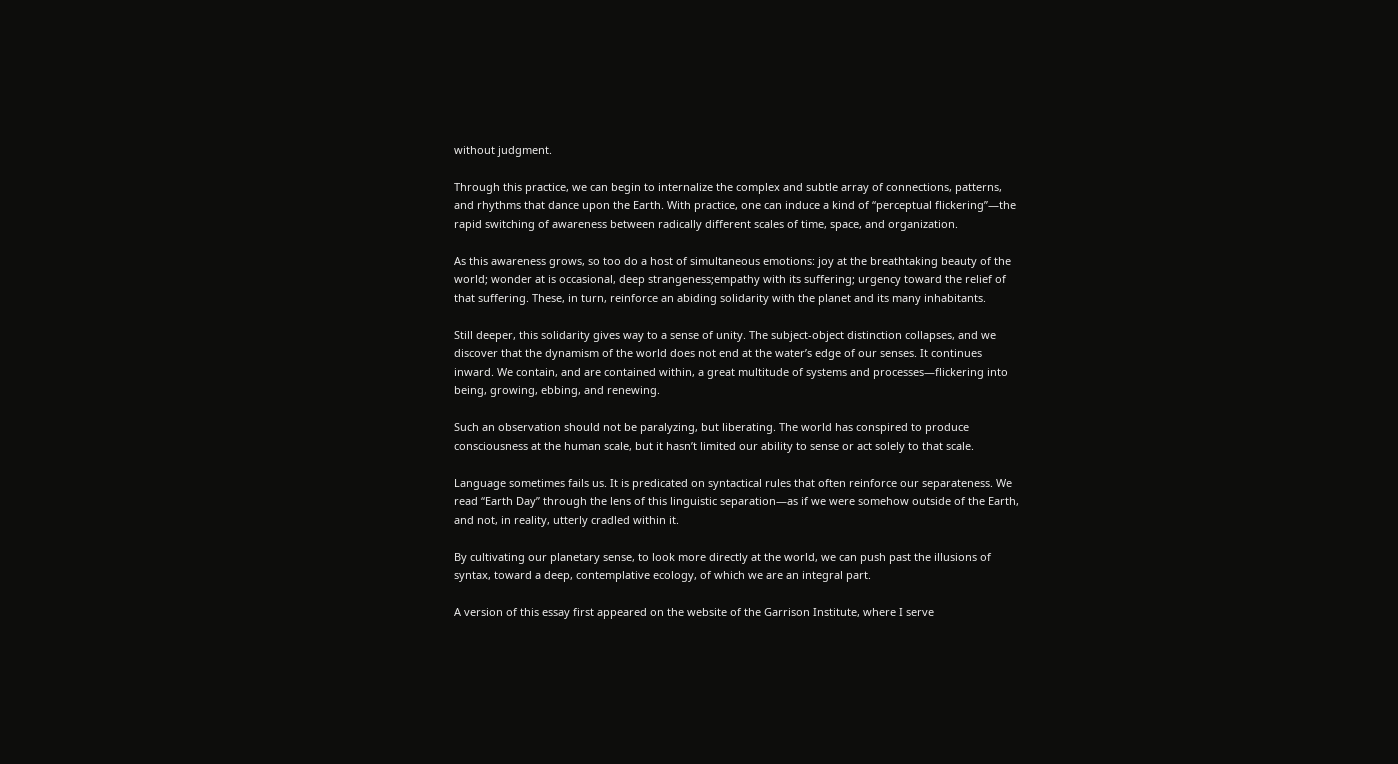without judgment.

Through this practice, we can begin to internalize the complex and subtle array of connections, patterns, and rhythms that dance upon the Earth. With practice, one can induce a kind of “perceptual flickering”—the rapid switching of awareness between radically different scales of time, space, and organization.

As this awareness grows, so too do a host of simultaneous emotions: joy at the breathtaking beauty of the world; wonder at is occasional, deep strangeness;empathy with its suffering; urgency toward the relief of that suffering. These, in turn, reinforce an abiding solidarity with the planet and its many inhabitants.

Still deeper, this solidarity gives way to a sense of unity. The subject-object distinction collapses, and we discover that the dynamism of the world does not end at the water’s edge of our senses. It continues inward. We contain, and are contained within, a great multitude of systems and processes—flickering into being, growing, ebbing, and renewing.

Such an observation should not be paralyzing, but liberating. The world has conspired to produce consciousness at the human scale, but it hasn’t limited our ability to sense or act solely to that scale.

Language sometimes fails us. It is predicated on syntactical rules that often reinforce our separateness. We read “Earth Day” through the lens of this linguistic separation—as if we were somehow outside of the Earth, and not, in reality, utterly cradled within it.

By cultivating our planetary sense, to look more directly at the world, we can push past the illusions of syntax, toward a deep, contemplative ecology, of which we are an integral part.

A version of this essay first appeared on the website of the Garrison Institute, where I serve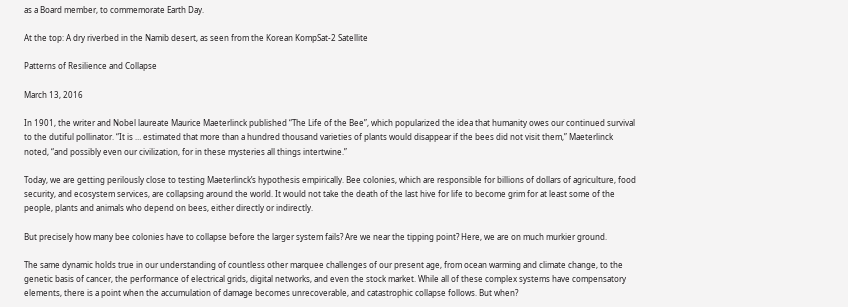as a Board member, to commemorate Earth Day.

At the top: A dry riverbed in the Namib desert, as seen from the Korean KompSat-2 Satellite

Patterns of Resilience and Collapse

March 13, 2016

In 1901, the writer and Nobel laureate Maurice Maeterlinck published “The Life of the Bee”, which popularized the idea that humanity owes our continued survival to the dutiful pollinator. “It is … estimated that more than a hundred thousand varieties of plants would disappear if the bees did not visit them,” Maeterlinck noted, “and possibly even our civilization, for in these mysteries all things intertwine.”

Today, we are getting perilously close to testing Maeterlinck’s hypothesis empirically. Bee colonies, which are responsible for billions of dollars of agriculture, food security, and ecosystem services, are collapsing around the world. It would not take the death of the last hive for life to become grim for at least some of the people, plants and animals who depend on bees, either directly or indirectly.

But precisely how many bee colonies have to collapse before the larger system fails? Are we near the tipping point? Here, we are on much murkier ground.

The same dynamic holds true in our understanding of countless other marquee challenges of our present age, from ocean warming and climate change, to the genetic basis of cancer, the performance of electrical grids, digital networks, and even the stock market. While all of these complex systems have compensatory elements, there is a point when the accumulation of damage becomes unrecoverable, and catastrophic collapse follows. But when?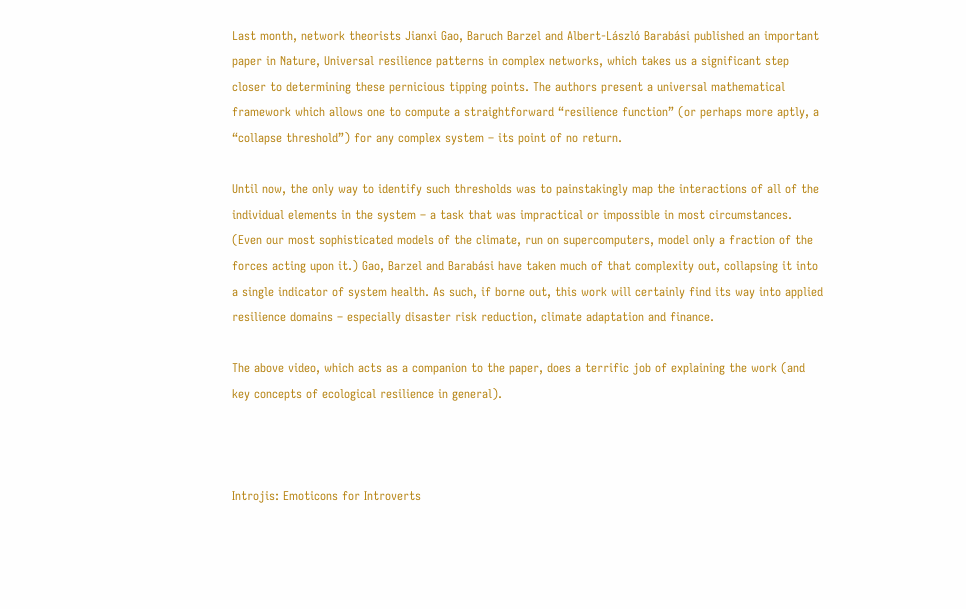Last month, network theorists Jianxi Gao, Baruch Barzel and Albert-László Barabási published an important paper in Nature, Universal resilience patterns in complex networks, which takes us a significant step closer to determining these pernicious tipping points. The authors present a universal mathematical framework which allows one to compute a straightforward “resilience function” (or perhaps more aptly, a “collapse threshold”) for any complex system – its point of no return.

Until now, the only way to identify such thresholds was to painstakingly map the interactions of all of the individual elements in the system – a task that was impractical or impossible in most circumstances. (Even our most sophisticated models of the climate, run on supercomputers, model only a fraction of the forces acting upon it.) Gao, Barzel and Barabási have taken much of that complexity out, collapsing it into a single indicator of system health. As such, if borne out, this work will certainly find its way into applied resilience domains – especially disaster risk reduction, climate adaptation and finance.

The above video, which acts as a companion to the paper, does a terrific job of explaining the work (and key concepts of ecological resilience in general).



Introjis: Emoticons for Introverts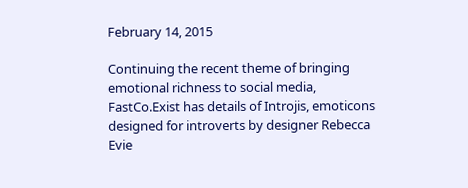February 14, 2015

Continuing the recent theme of bringing emotional richness to social media, FastCo.Exist has details of Introjis, emoticons designed for introverts by designer Rebecca Evie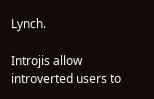Lynch.

Introjis allow introverted users to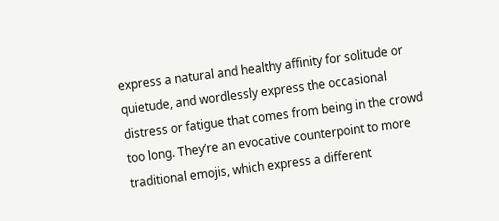express a natural and healthy affinity for solitude or quietude, and wordlessly express the occasional distress or fatigue that comes from being in the crowd too long. They’re an evocative counterpoint to more traditional emojis, which express a different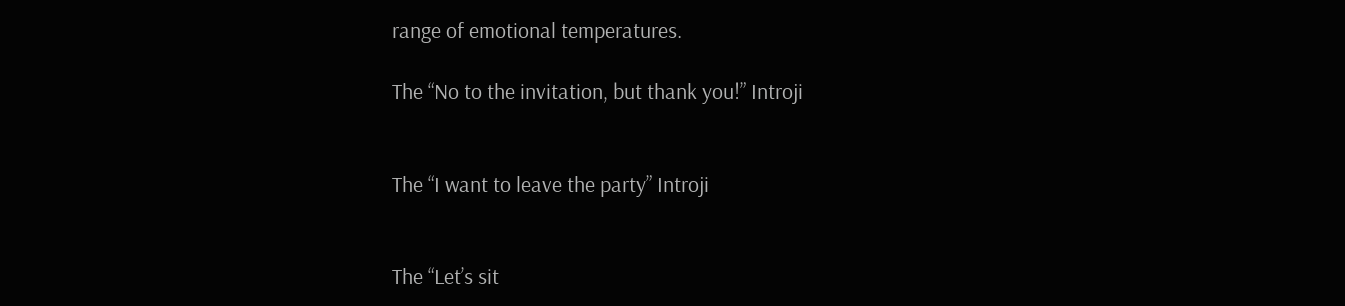range of emotional temperatures.

The “No to the invitation, but thank you!” Introji


The “I want to leave the party” Introji


The “Let’s sit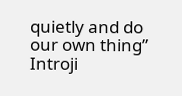quietly and do our own thing” Introji